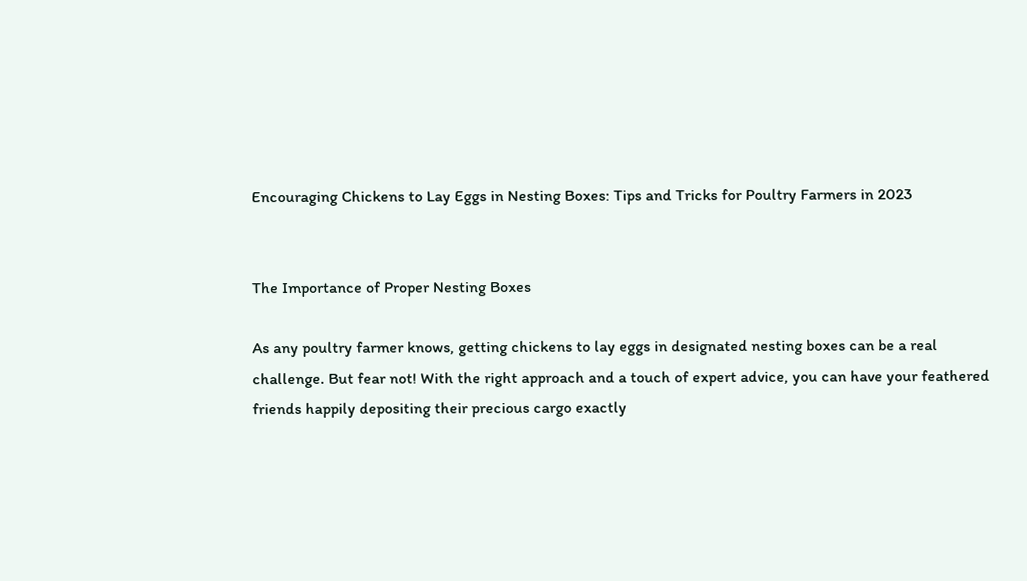Encouraging Chickens to Lay Eggs in Nesting Boxes: Tips and Tricks for Poultry Farmers in 2023


The Importance of Proper Nesting Boxes

As any poultry farmer knows, getting chickens to lay eggs in designated nesting boxes can be a real challenge. But fear not! With the right approach and a touch of expert advice, you can have your feathered friends happily depositing their precious cargo exactly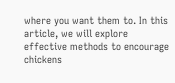where you want them to. In this article, we will explore effective methods to encourage chickens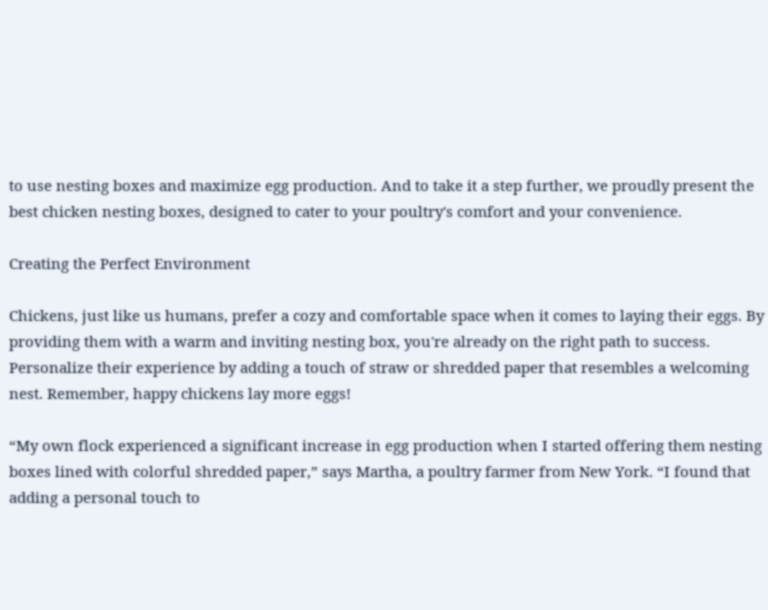to use nesting boxes and maximize egg production. And to take it a step further, we proudly present the best chicken nesting boxes, designed to cater to your poultry's comfort and your convenience.

Creating the Perfect Environment

Chickens, just like us humans, prefer a cozy and comfortable space when it comes to laying their eggs. By providing them with a warm and inviting nesting box, you're already on the right path to success. Personalize their experience by adding a touch of straw or shredded paper that resembles a welcoming nest. Remember, happy chickens lay more eggs!

“My own flock experienced a significant increase in egg production when I started offering them nesting boxes lined with colorful shredded paper,” says Martha, a poultry farmer from New York. “I found that adding a personal touch to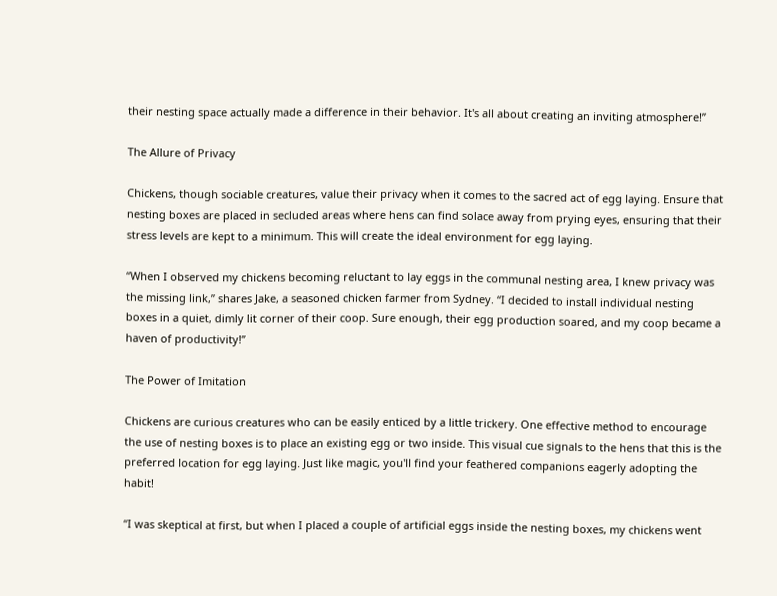their nesting space actually made a difference in their behavior. It's all about creating an inviting atmosphere!”

The Allure of Privacy

Chickens, though sociable creatures, value their privacy when it comes to the sacred act of egg laying. Ensure that nesting boxes are placed in secluded areas where hens can find solace away from prying eyes, ensuring that their stress levels are kept to a minimum. This will create the ideal environment for egg laying.

“When I observed my chickens becoming reluctant to lay eggs in the communal nesting area, I knew privacy was the missing link,” shares Jake, a seasoned chicken farmer from Sydney. “I decided to install individual nesting boxes in a quiet, dimly lit corner of their coop. Sure enough, their egg production soared, and my coop became a haven of productivity!”

The Power of Imitation

Chickens are curious creatures who can be easily enticed by a little trickery. One effective method to encourage the use of nesting boxes is to place an existing egg or two inside. This visual cue signals to the hens that this is the preferred location for egg laying. Just like magic, you'll find your feathered companions eagerly adopting the habit!

“I was skeptical at first, but when I placed a couple of artificial eggs inside the nesting boxes, my chickens went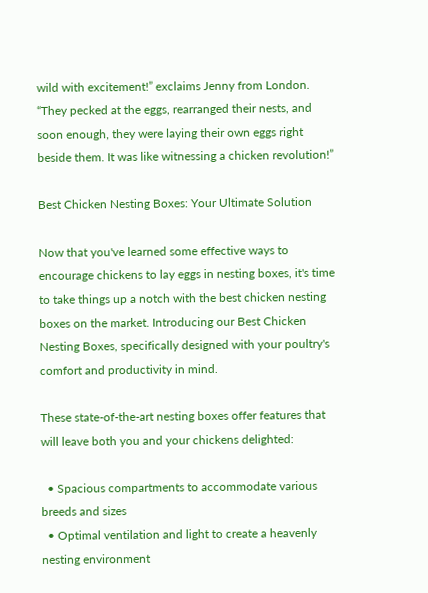wild with excitement!” exclaims Jenny from London. “They pecked at the eggs, rearranged their nests, and soon enough, they were laying their own eggs right beside them. It was like witnessing a chicken revolution!”

Best Chicken Nesting Boxes: Your Ultimate Solution

Now that you've learned some effective ways to encourage chickens to lay eggs in nesting boxes, it's time to take things up a notch with the best chicken nesting boxes on the market. Introducing our Best Chicken Nesting Boxes, specifically designed with your poultry's comfort and productivity in mind.

These state-of-the-art nesting boxes offer features that will leave both you and your chickens delighted:

  • Spacious compartments to accommodate various breeds and sizes
  • Optimal ventilation and light to create a heavenly nesting environment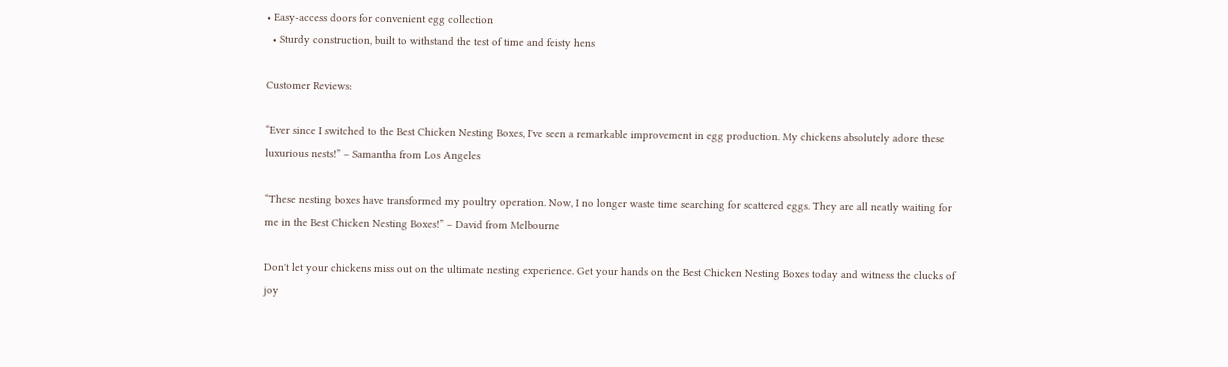• Easy-access doors for convenient egg collection
  • Sturdy construction, built to withstand the test of time and feisty hens

Customer Reviews:

“Ever since I switched to the Best Chicken Nesting Boxes, I've seen a remarkable improvement in egg production. My chickens absolutely adore these luxurious nests!” – Samantha from Los Angeles

“These nesting boxes have transformed my poultry operation. Now, I no longer waste time searching for scattered eggs. They are all neatly waiting for me in the Best Chicken Nesting Boxes!” – David from Melbourne

Don't let your chickens miss out on the ultimate nesting experience. Get your hands on the Best Chicken Nesting Boxes today and witness the clucks of joy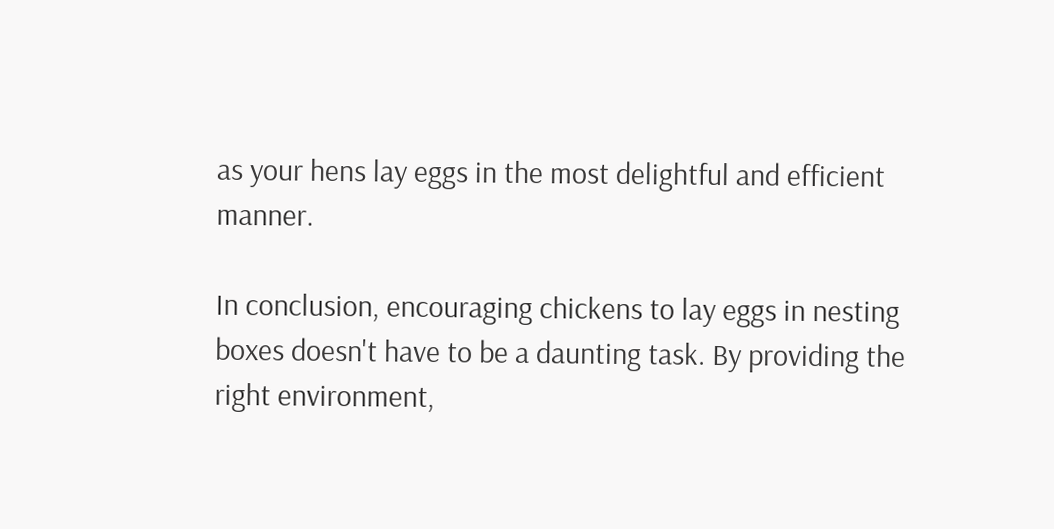as your hens lay eggs in the most delightful and efficient manner.

In conclusion, encouraging chickens to lay eggs in nesting boxes doesn't have to be a daunting task. By providing the right environment,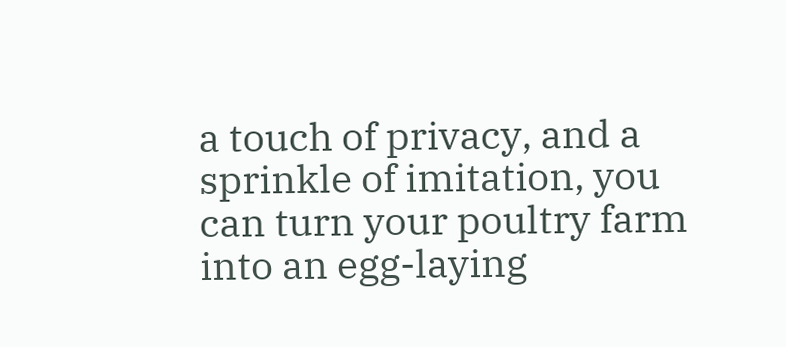a touch of privacy, and a sprinkle of imitation, you can turn your poultry farm into an egg-laying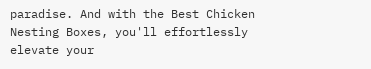paradise. And with the Best Chicken Nesting Boxes, you'll effortlessly elevate your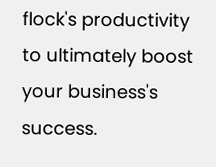flock's productivity to ultimately boost your business's success.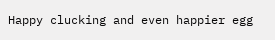Happy clucking and even happier egg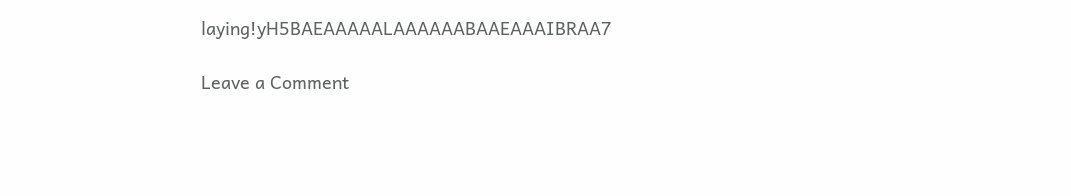laying!yH5BAEAAAAALAAAAAABAAEAAAIBRAA7

Leave a Comment